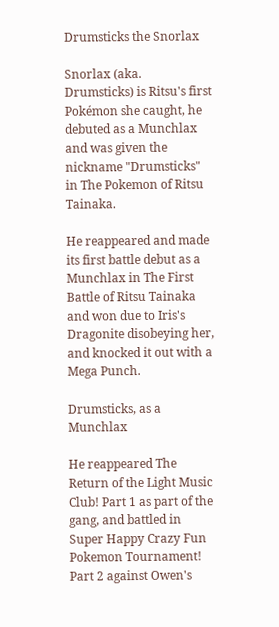Drumsticks the Snorlax

Snorlax (aka. Drumsticks) is Ritsu's first Pokémon she caught, he debuted as a Munchlax and was given the nickname "Drumsticks" in The Pokemon of Ritsu Tainaka.

He reappeared and made its first battle debut as a Munchlax in The First Battle of Ritsu Tainaka and won due to Iris's Dragonite disobeying her, and knocked it out with a Mega Punch.

Drumsticks, as a Munchlax

He reappeared The Return of the Light Music Club! Part 1 as part of the gang, and battled in Super Happy Crazy Fun Pokemon Tournament! Part 2 against Owen's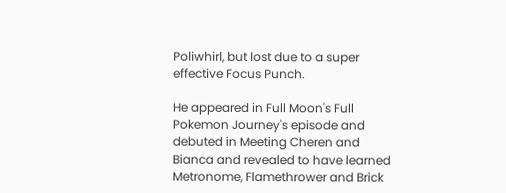Poliwhirl, but lost due to a super effective Focus Punch.

He appeared in Full Moon's Full Pokemon Journey's episode and debuted in Meeting Cheren and Bianca and revealed to have learned Metronome, Flamethrower and Brick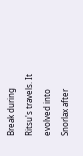Break during Ritsu's travels. It evolved into Snorlax after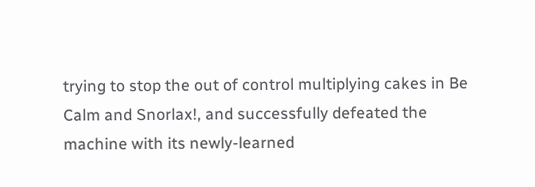trying to stop the out of control multiplying cakes in Be Calm and Snorlax!, and successfully defeated the machine with its newly-learned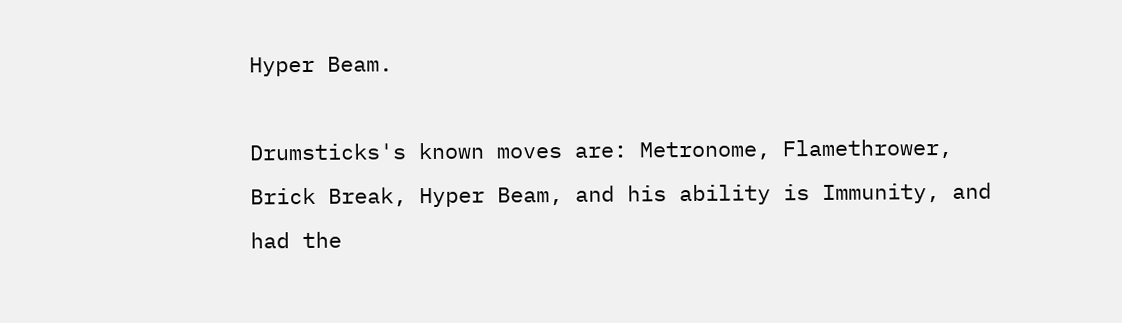Hyper Beam.

Drumsticks's known moves are: Metronome, Flamethrower, Brick Break, Hyper Beam, and his ability is Immunity, and had the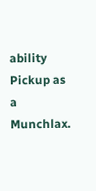ability Pickup as a Munchlax.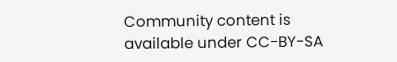Community content is available under CC-BY-SA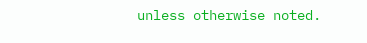unless otherwise noted.